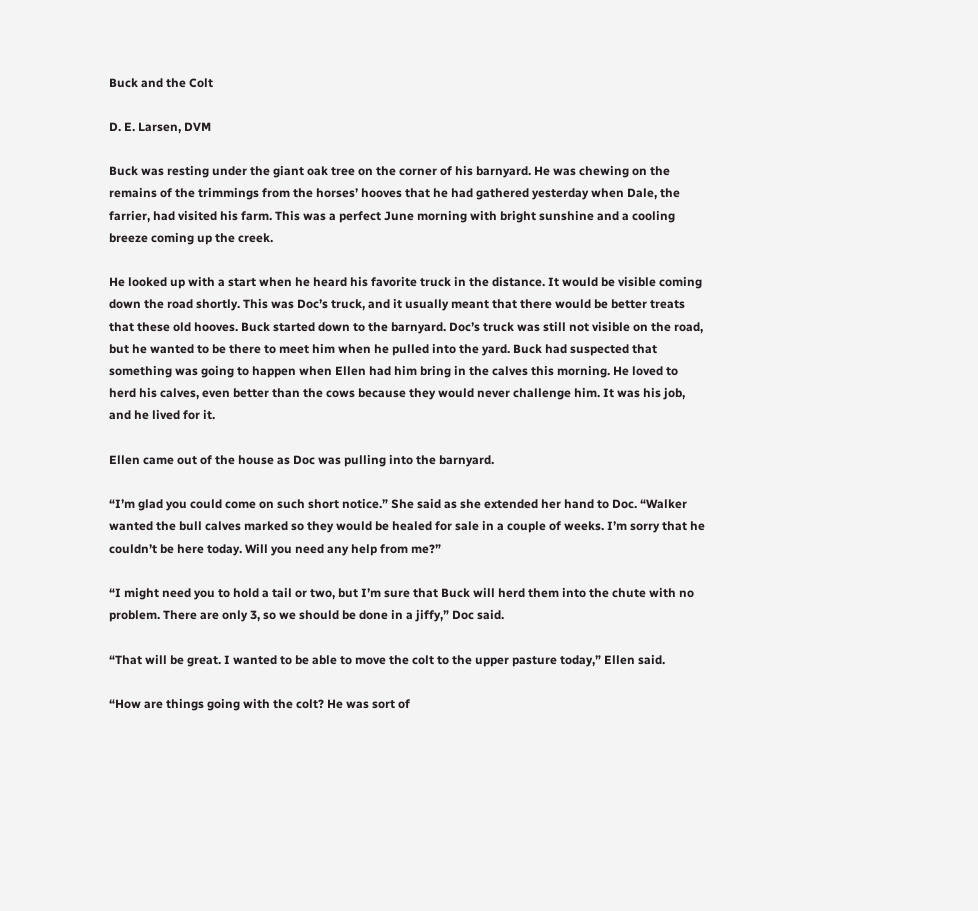Buck and the Colt

D. E. Larsen, DVM

Buck was resting under the giant oak tree on the corner of his barnyard. He was chewing on the remains of the trimmings from the horses’ hooves that he had gathered yesterday when Dale, the farrier, had visited his farm. This was a perfect June morning with bright sunshine and a cooling breeze coming up the creek.

He looked up with a start when he heard his favorite truck in the distance. It would be visible coming down the road shortly. This was Doc’s truck, and it usually meant that there would be better treats that these old hooves. Buck started down to the barnyard. Doc’s truck was still not visible on the road, but he wanted to be there to meet him when he pulled into the yard. Buck had suspected that something was going to happen when Ellen had him bring in the calves this morning. He loved to herd his calves, even better than the cows because they would never challenge him. It was his job, and he lived for it.

Ellen came out of the house as Doc was pulling into the barnyard.

“I’m glad you could come on such short notice.” She said as she extended her hand to Doc. “Walker wanted the bull calves marked so they would be healed for sale in a couple of weeks. I’m sorry that he couldn’t be here today. Will you need any help from me?”

“I might need you to hold a tail or two, but I’m sure that Buck will herd them into the chute with no problem. There are only 3, so we should be done in a jiffy,” Doc said.

“That will be great. I wanted to be able to move the colt to the upper pasture today,” Ellen said.

“How are things going with the colt? He was sort of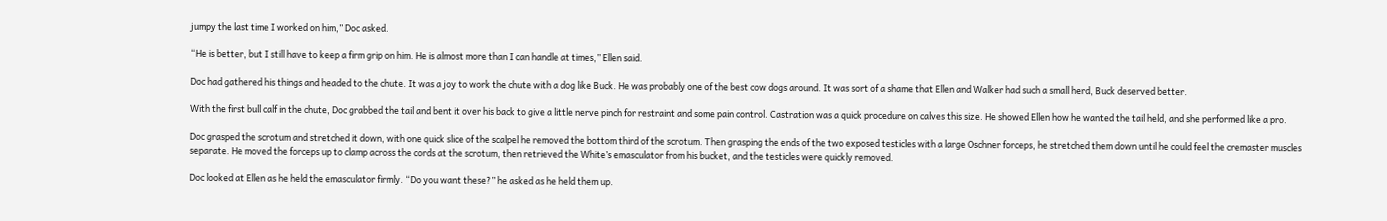jumpy the last time I worked on him,” Doc asked.

“He is better, but I still have to keep a firm grip on him. He is almost more than I can handle at times,” Ellen said.

Doc had gathered his things and headed to the chute. It was a joy to work the chute with a dog like Buck. He was probably one of the best cow dogs around. It was sort of a shame that Ellen and Walker had such a small herd, Buck deserved better.

With the first bull calf in the chute, Doc grabbed the tail and bent it over his back to give a little nerve pinch for restraint and some pain control. Castration was a quick procedure on calves this size. He showed Ellen how he wanted the tail held, and she performed like a pro.

Doc grasped the scrotum and stretched it down, with one quick slice of the scalpel he removed the bottom third of the scrotum. Then grasping the ends of the two exposed testicles with a large Oschner forceps, he stretched them down until he could feel the cremaster muscles separate. He moved the forceps up to clamp across the cords at the scrotum, then retrieved the White’s emasculator from his bucket, and the testicles were quickly removed.

Doc looked at Ellen as he held the emasculator firmly. “Do you want these?” he asked as he held them up.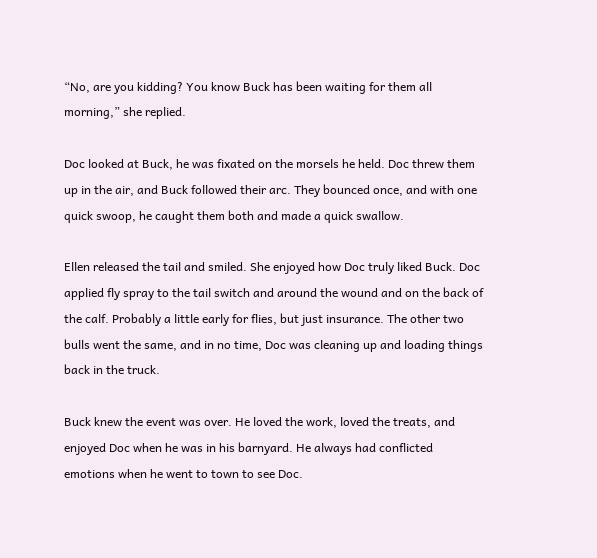“No, are you kidding? You know Buck has been waiting for them all morning,” she replied.

Doc looked at Buck, he was fixated on the morsels he held. Doc threw them up in the air, and Buck followed their arc. They bounced once, and with one quick swoop, he caught them both and made a quick swallow.

Ellen released the tail and smiled. She enjoyed how Doc truly liked Buck. Doc applied fly spray to the tail switch and around the wound and on the back of the calf. Probably a little early for flies, but just insurance. The other two bulls went the same, and in no time, Doc was cleaning up and loading things back in the truck.

Buck knew the event was over. He loved the work, loved the treats, and enjoyed Doc when he was in his barnyard. He always had conflicted emotions when he went to town to see Doc.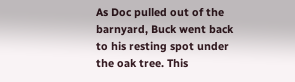As Doc pulled out of the barnyard, Buck went back to his resting spot under the oak tree. This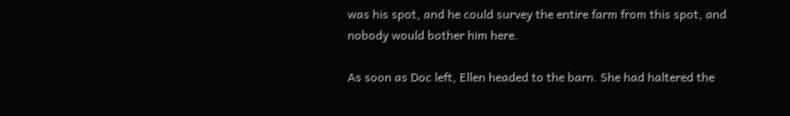was his spot, and he could survey the entire farm from this spot, and nobody would bother him here.

As soon as Doc left, Ellen headed to the barn. She had haltered the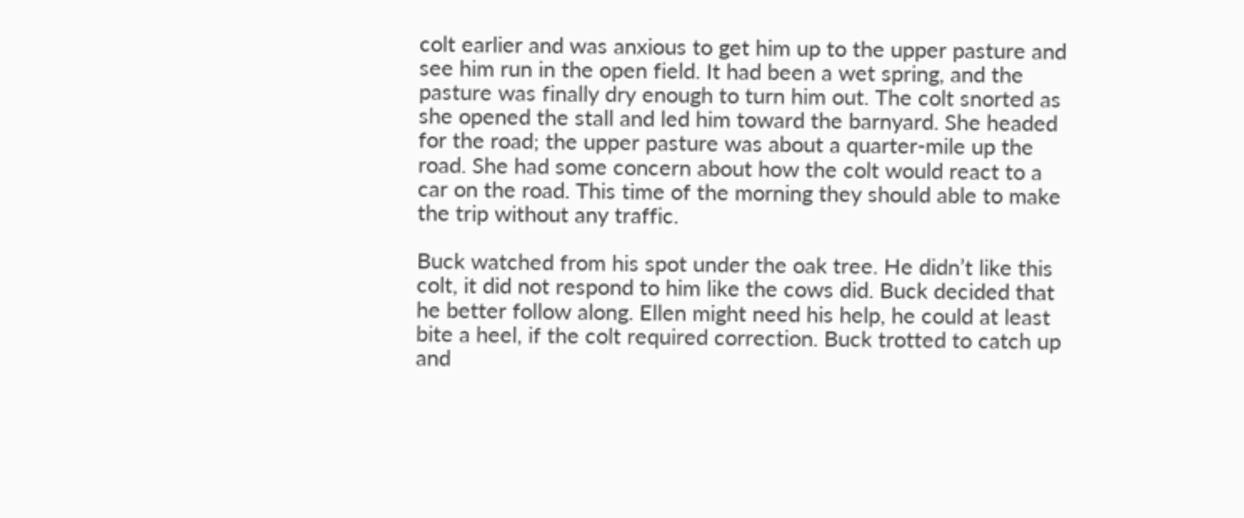colt earlier and was anxious to get him up to the upper pasture and see him run in the open field. It had been a wet spring, and the pasture was finally dry enough to turn him out. The colt snorted as she opened the stall and led him toward the barnyard. She headed for the road; the upper pasture was about a quarter-mile up the road. She had some concern about how the colt would react to a car on the road. This time of the morning they should able to make the trip without any traffic.

Buck watched from his spot under the oak tree. He didn’t like this colt, it did not respond to him like the cows did. Buck decided that he better follow along. Ellen might need his help, he could at least bite a heel, if the colt required correction. Buck trotted to catch up and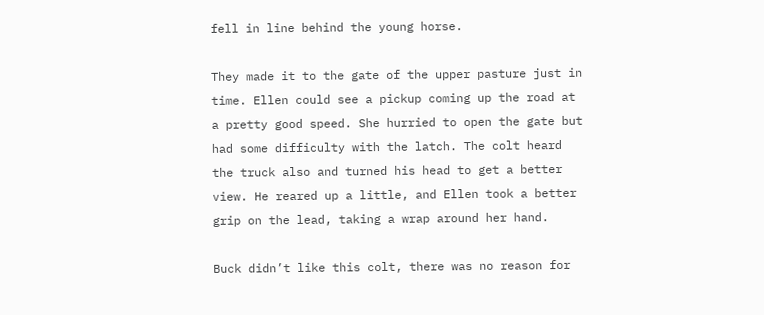fell in line behind the young horse.

They made it to the gate of the upper pasture just in time. Ellen could see a pickup coming up the road at a pretty good speed. She hurried to open the gate but had some difficulty with the latch. The colt heard the truck also and turned his head to get a better view. He reared up a little, and Ellen took a better grip on the lead, taking a wrap around her hand.

Buck didn’t like this colt, there was no reason for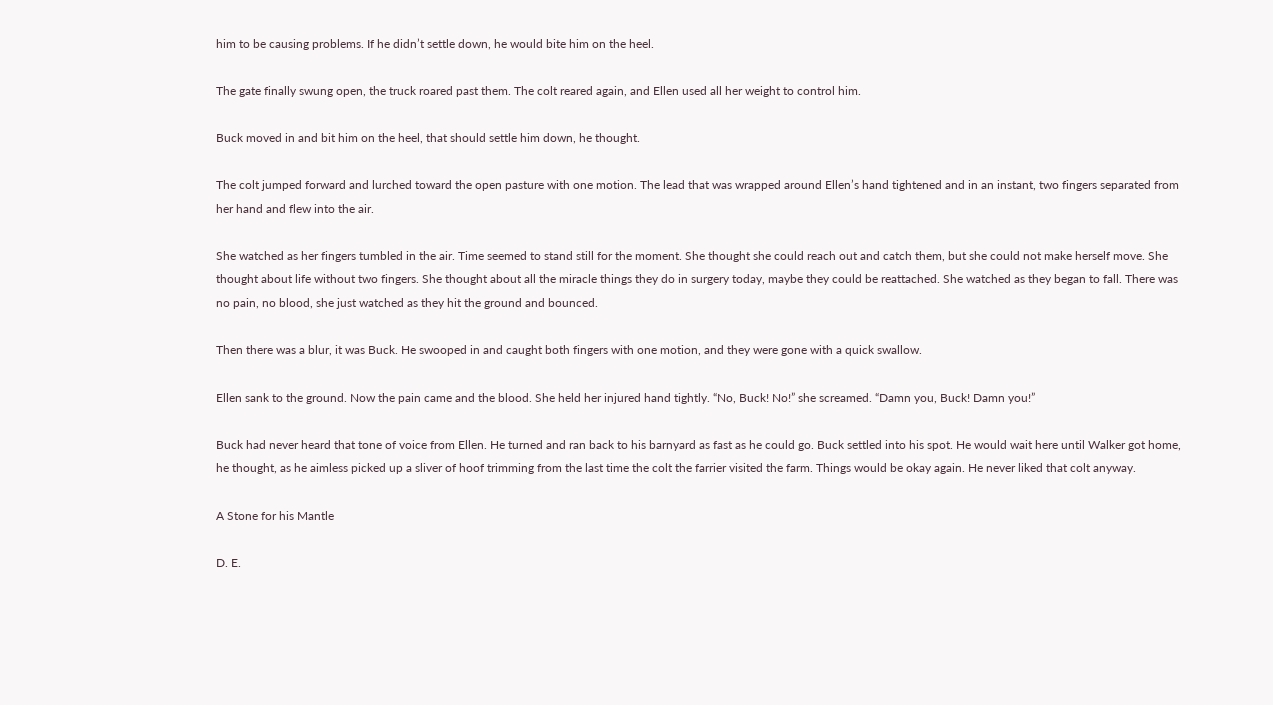him to be causing problems. If he didn’t settle down, he would bite him on the heel.

The gate finally swung open, the truck roared past them. The colt reared again, and Ellen used all her weight to control him.

Buck moved in and bit him on the heel, that should settle him down, he thought.

The colt jumped forward and lurched toward the open pasture with one motion. The lead that was wrapped around Ellen’s hand tightened and in an instant, two fingers separated from her hand and flew into the air.

She watched as her fingers tumbled in the air. Time seemed to stand still for the moment. She thought she could reach out and catch them, but she could not make herself move. She thought about life without two fingers. She thought about all the miracle things they do in surgery today, maybe they could be reattached. She watched as they began to fall. There was no pain, no blood, she just watched as they hit the ground and bounced.

Then there was a blur, it was Buck. He swooped in and caught both fingers with one motion, and they were gone with a quick swallow.

Ellen sank to the ground. Now the pain came and the blood. She held her injured hand tightly. “No, Buck! No!” she screamed. “Damn you, Buck! Damn you!”

Buck had never heard that tone of voice from Ellen. He turned and ran back to his barnyard as fast as he could go. Buck settled into his spot. He would wait here until Walker got home, he thought, as he aimless picked up a sliver of hoof trimming from the last time the colt the farrier visited the farm. Things would be okay again. He never liked that colt anyway.

A Stone for his Mantle

D. E.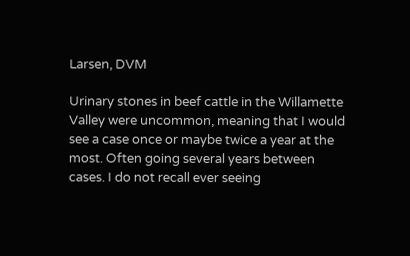Larsen, DVM

Urinary stones in beef cattle in the Willamette Valley were uncommon, meaning that I would see a case once or maybe twice a year at the most. Often going several years between cases. I do not recall ever seeing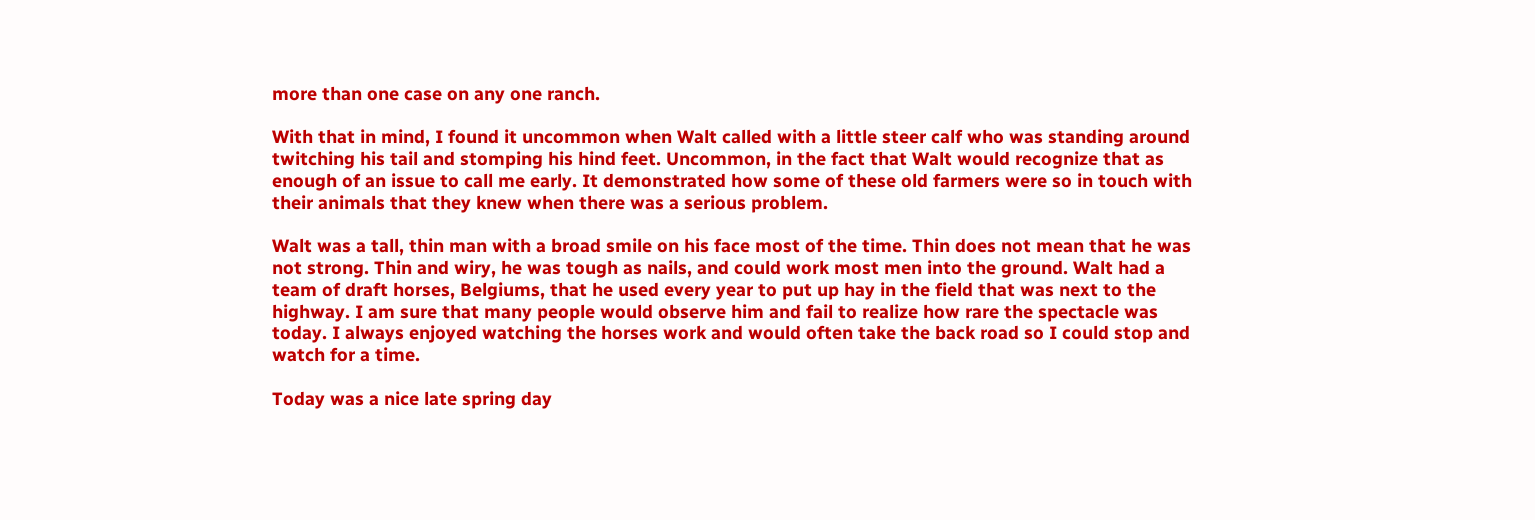more than one case on any one ranch.

With that in mind, I found it uncommon when Walt called with a little steer calf who was standing around twitching his tail and stomping his hind feet. Uncommon, in the fact that Walt would recognize that as enough of an issue to call me early. It demonstrated how some of these old farmers were so in touch with their animals that they knew when there was a serious problem.

Walt was a tall, thin man with a broad smile on his face most of the time. Thin does not mean that he was not strong. Thin and wiry, he was tough as nails, and could work most men into the ground. Walt had a team of draft horses, Belgiums, that he used every year to put up hay in the field that was next to the highway. I am sure that many people would observe him and fail to realize how rare the spectacle was today. I always enjoyed watching the horses work and would often take the back road so I could stop and watch for a time.

Today was a nice late spring day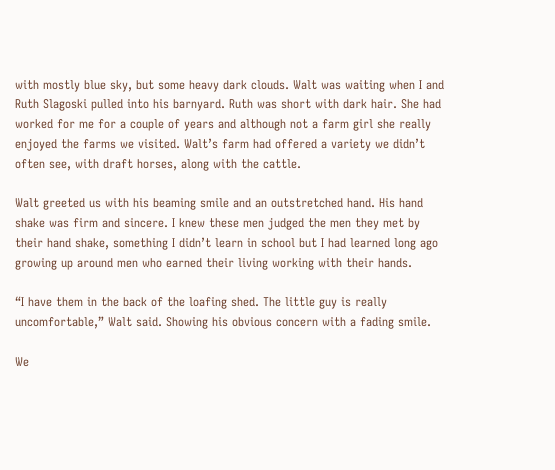with mostly blue sky, but some heavy dark clouds. Walt was waiting when I and Ruth Slagoski pulled into his barnyard. Ruth was short with dark hair. She had worked for me for a couple of years and although not a farm girl she really enjoyed the farms we visited. Walt’s farm had offered a variety we didn’t often see, with draft horses, along with the cattle.

Walt greeted us with his beaming smile and an outstretched hand. His hand shake was firm and sincere. I knew these men judged the men they met by their hand shake, something I didn’t learn in school but I had learned long ago growing up around men who earned their living working with their hands.

“I have them in the back of the loafing shed. The little guy is really uncomfortable,” Walt said. Showing his obvious concern with a fading smile.

We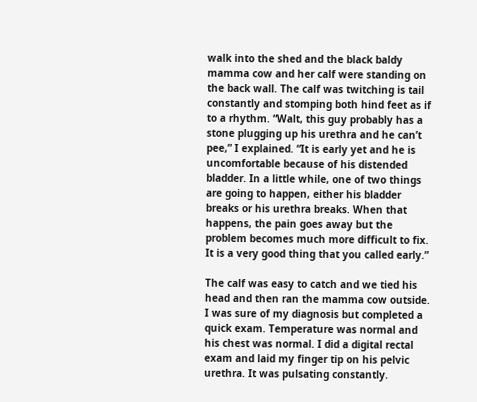walk into the shed and the black baldy mamma cow and her calf were standing on the back wall. The calf was twitching is tail constantly and stomping both hind feet as if to a rhythm. “Walt, this guy probably has a stone plugging up his urethra and he can’t pee,” I explained. “It is early yet and he is uncomfortable because of his distended bladder. In a little while, one of two things are going to happen, either his bladder breaks or his urethra breaks. When that happens, the pain goes away but the problem becomes much more difficult to fix. It is a very good thing that you called early.”

The calf was easy to catch and we tied his head and then ran the mamma cow outside. I was sure of my diagnosis but completed a quick exam. Temperature was normal and his chest was normal. I did a digital rectal exam and laid my finger tip on his pelvic urethra. It was pulsating constantly.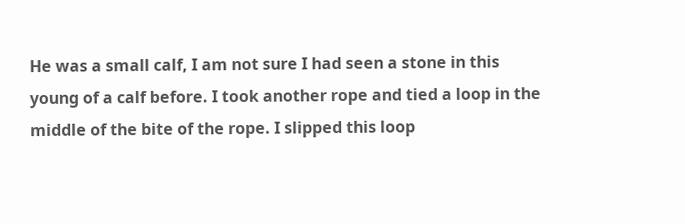He was a small calf, I am not sure I had seen a stone in this young of a calf before. I took another rope and tied a loop in the middle of the bite of the rope. I slipped this loop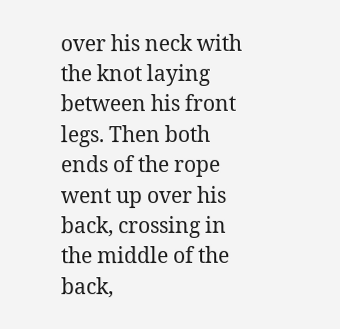over his neck with the knot laying between his front legs. Then both ends of the rope went up over his back, crossing in the middle of the back,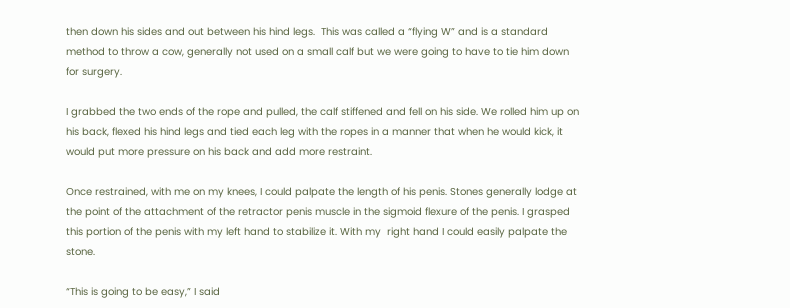then down his sides and out between his hind legs.  This was called a “flying W” and is a standard method to throw a cow, generally not used on a small calf but we were going to have to tie him down for surgery.

I grabbed the two ends of the rope and pulled, the calf stiffened and fell on his side. We rolled him up on his back, flexed his hind legs and tied each leg with the ropes in a manner that when he would kick, it would put more pressure on his back and add more restraint.

Once restrained, with me on my knees, I could palpate the length of his penis. Stones generally lodge at the point of the attachment of the retractor penis muscle in the sigmoid flexure of the penis. I grasped this portion of the penis with my left hand to stabilize it. With my  right hand I could easily palpate the stone.

“This is going to be easy,” I said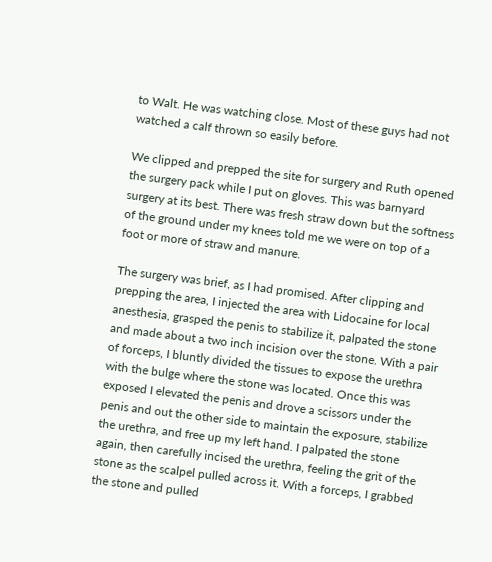to Walt. He was watching close. Most of these guys had not watched a calf thrown so easily before.

We clipped and prepped the site for surgery and Ruth opened the surgery pack while I put on gloves. This was barnyard surgery at its best. There was fresh straw down but the softness of the ground under my knees told me we were on top of a foot or more of straw and manure.

The surgery was brief, as I had promised. After clipping and prepping the area, I injected the area with Lidocaine for local anesthesia, grasped the penis to stabilize it, palpated the stone and made about a two inch incision over the stone. With a pair of forceps, I bluntly divided the tissues to expose the urethra with the bulge where the stone was located. Once this was exposed I elevated the penis and drove a scissors under the penis and out the other side to maintain the exposure, stabilize the urethra, and free up my left hand. I palpated the stone again, then carefully incised the urethra, feeling the grit of the stone as the scalpel pulled across it. With a forceps, I grabbed the stone and pulled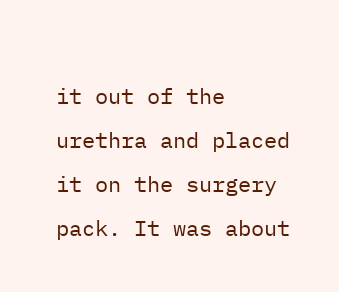it out of the urethra and placed it on the surgery pack. It was about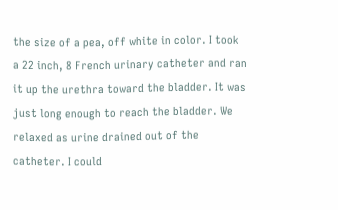the size of a pea, off white in color. I took a 22 inch, 8 French urinary catheter and ran it up the urethra toward the bladder. It was just long enough to reach the bladder. We relaxed as urine drained out of the catheter. I could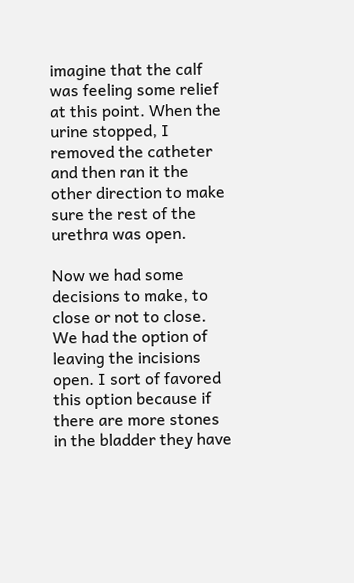imagine that the calf was feeling some relief at this point. When the urine stopped, I removed the catheter and then ran it the other direction to make sure the rest of the urethra was open.

Now we had some decisions to make, to close or not to close. We had the option of leaving the incisions open. I sort of favored this option because if there are more stones in the bladder they have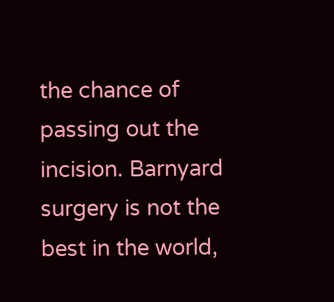the chance of passing out the incision. Barnyard surgery is not the best in the world,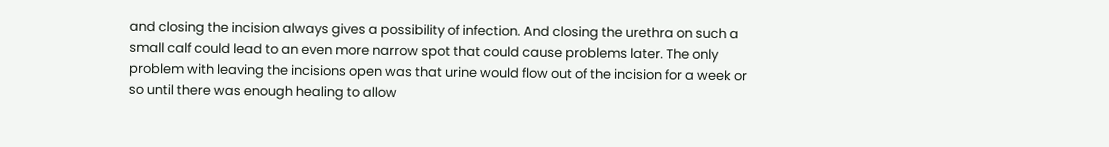and closing the incision always gives a possibility of infection. And closing the urethra on such a small calf could lead to an even more narrow spot that could cause problems later. The only problem with leaving the incisions open was that urine would flow out of the incision for a week or so until there was enough healing to allow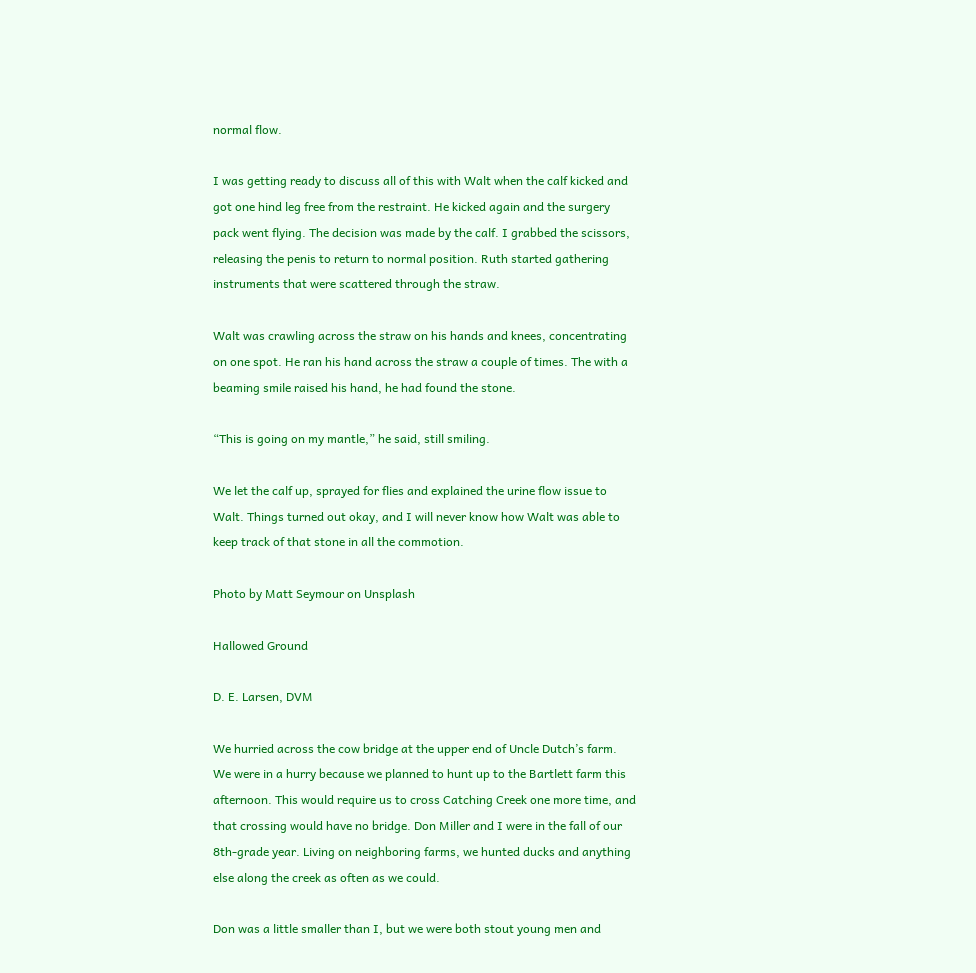normal flow.

I was getting ready to discuss all of this with Walt when the calf kicked and got one hind leg free from the restraint. He kicked again and the surgery pack went flying. The decision was made by the calf. I grabbed the scissors, releasing the penis to return to normal position. Ruth started gathering instruments that were scattered through the straw.

Walt was crawling across the straw on his hands and knees, concentrating on one spot. He ran his hand across the straw a couple of times. The with a beaming smile raised his hand, he had found the stone.

“This is going on my mantle,” he said, still smiling.

We let the calf up, sprayed for flies and explained the urine flow issue to Walt. Things turned out okay, and I will never know how Walt was able to keep track of that stone in all the commotion.

Photo by Matt Seymour on Unsplash

Hallowed Ground

D. E. Larsen, DVM

We hurried across the cow bridge at the upper end of Uncle Dutch’s farm. We were in a hurry because we planned to hunt up to the Bartlett farm this afternoon. This would require us to cross Catching Creek one more time, and that crossing would have no bridge. Don Miller and I were in the fall of our 8th-grade year. Living on neighboring farms, we hunted ducks and anything else along the creek as often as we could.

Don was a little smaller than I, but we were both stout young men and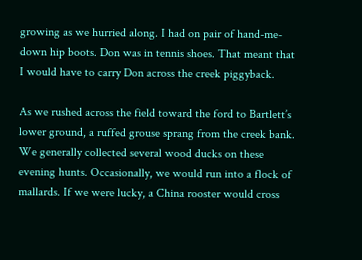growing as we hurried along. I had on pair of hand-me-down hip boots. Don was in tennis shoes. That meant that I would have to carry Don across the creek piggyback.

As we rushed across the field toward the ford to Bartlett’s lower ground, a ruffed grouse sprang from the creek bank. We generally collected several wood ducks on these evening hunts. Occasionally, we would run into a flock of mallards. If we were lucky, a China rooster would cross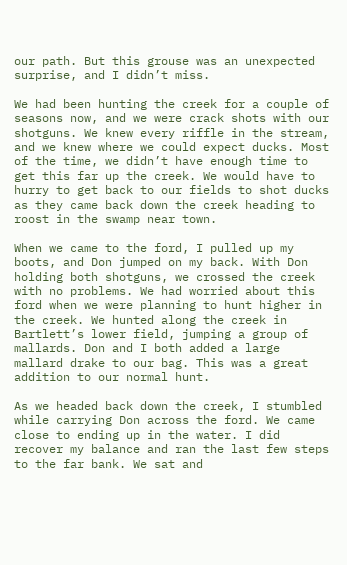our path. But this grouse was an unexpected surprise, and I didn’t miss.

We had been hunting the creek for a couple of seasons now, and we were crack shots with our shotguns. We knew every riffle in the stream, and we knew where we could expect ducks. Most of the time, we didn’t have enough time to get this far up the creek. We would have to hurry to get back to our fields to shot ducks as they came back down the creek heading to roost in the swamp near town.

When we came to the ford, I pulled up my boots, and Don jumped on my back. With Don holding both shotguns, we crossed the creek with no problems. We had worried about this ford when we were planning to hunt higher in the creek. We hunted along the creek in Bartlett’s lower field, jumping a group of mallards. Don and I both added a large mallard drake to our bag. This was a great addition to our normal hunt.

As we headed back down the creek, I stumbled while carrying Don across the ford. We came close to ending up in the water. I did recover my balance and ran the last few steps to the far bank. We sat and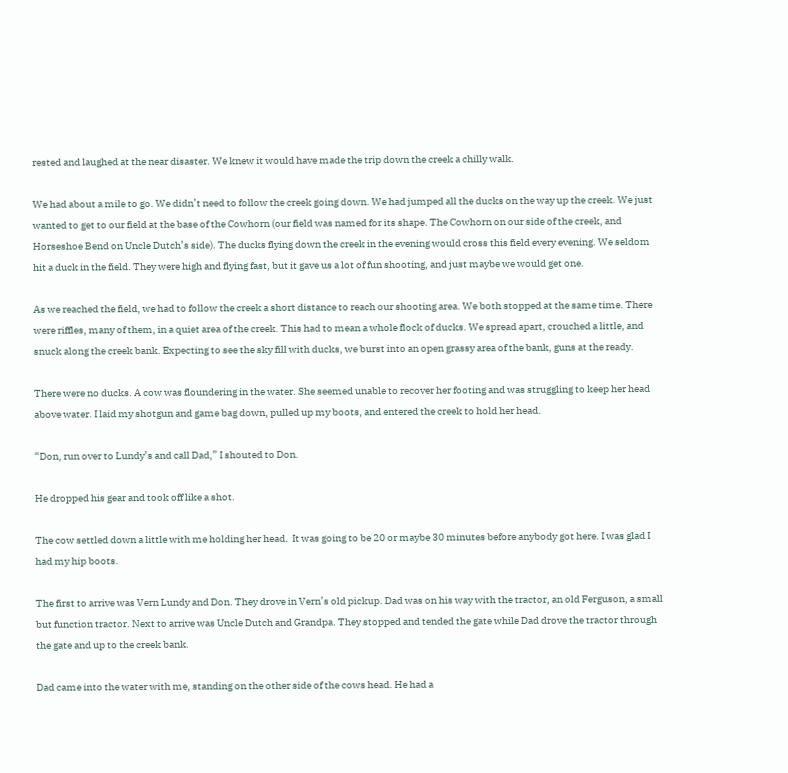rested and laughed at the near disaster. We knew it would have made the trip down the creek a chilly walk.

We had about a mile to go. We didn’t need to follow the creek going down. We had jumped all the ducks on the way up the creek. We just wanted to get to our field at the base of the Cowhorn (our field was named for its shape. The Cowhorn on our side of the creek, and Horseshoe Bend on Uncle Dutch’s side). The ducks flying down the creek in the evening would cross this field every evening. We seldom hit a duck in the field. They were high and flying fast, but it gave us a lot of fun shooting, and just maybe we would get one.

As we reached the field, we had to follow the creek a short distance to reach our shooting area. We both stopped at the same time. There were riffles, many of them, in a quiet area of the creek. This had to mean a whole flock of ducks. We spread apart, crouched a little, and snuck along the creek bank. Expecting to see the sky fill with ducks, we burst into an open grassy area of the bank, guns at the ready.

There were no ducks. A cow was floundering in the water. She seemed unable to recover her footing and was struggling to keep her head above water. I laid my shotgun and game bag down, pulled up my boots, and entered the creek to hold her head.

“Don, run over to Lundy’s and call Dad,” I shouted to Don.

He dropped his gear and took off like a shot.

The cow settled down a little with me holding her head.  It was going to be 20 or maybe 30 minutes before anybody got here. I was glad I had my hip boots.

The first to arrive was Vern Lundy and Don. They drove in Vern’s old pickup. Dad was on his way with the tractor, an old Ferguson, a small but function tractor. Next to arrive was Uncle Dutch and Grandpa. They stopped and tended the gate while Dad drove the tractor through the gate and up to the creek bank.

Dad came into the water with me, standing on the other side of the cows head. He had a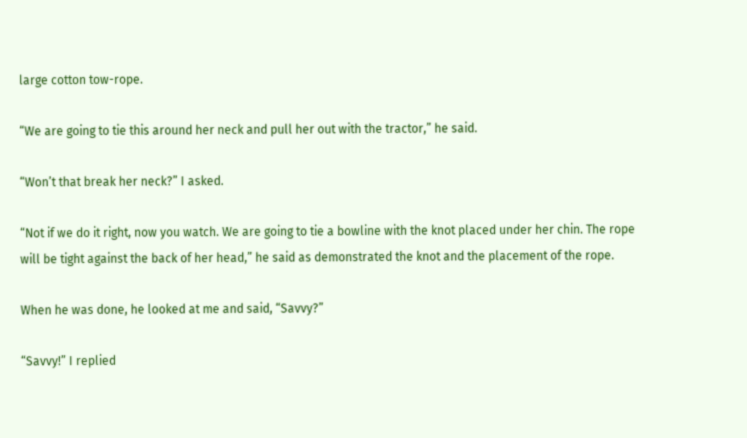large cotton tow-rope.

“We are going to tie this around her neck and pull her out with the tractor,” he said.

“Won’t that break her neck?” I asked.

“Not if we do it right, now you watch. We are going to tie a bowline with the knot placed under her chin. The rope will be tight against the back of her head,” he said as demonstrated the knot and the placement of the rope.

When he was done, he looked at me and said, “Savvy?”

“Savvy!” I replied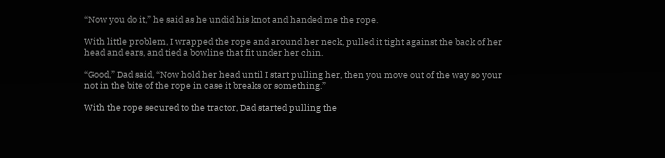“Now you do it,” he said as he undid his knot and handed me the rope.

With little problem, I wrapped the rope and around her neck, pulled it tight against the back of her head and ears, and tied a bowline that fit under her chin.

“Good,” Dad said, “Now hold her head until I start pulling her, then you move out of the way so your not in the bite of the rope in case it breaks or something.”

With the rope secured to the tractor, Dad started pulling the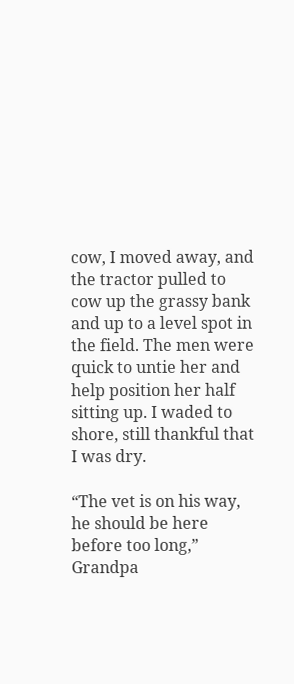cow, I moved away, and the tractor pulled to cow up the grassy bank and up to a level spot in the field. The men were quick to untie her and help position her half sitting up. I waded to shore, still thankful that I was dry.

“The vet is on his way, he should be here before too long,” Grandpa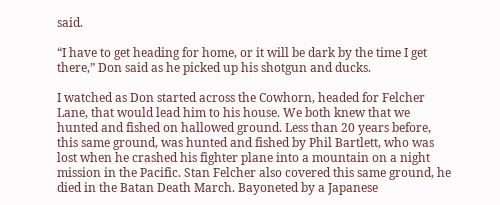said.

“I have to get heading for home, or it will be dark by the time I get there,” Don said as he picked up his shotgun and ducks.

I watched as Don started across the Cowhorn, headed for Felcher Lane, that would lead him to his house. We both knew that we hunted and fished on hallowed ground. Less than 20 years before, this same ground, was hunted and fished by Phil Bartlett, who was lost when he crashed his fighter plane into a mountain on a night mission in the Pacific. Stan Felcher also covered this same ground, he died in the Batan Death March. Bayoneted by a Japanese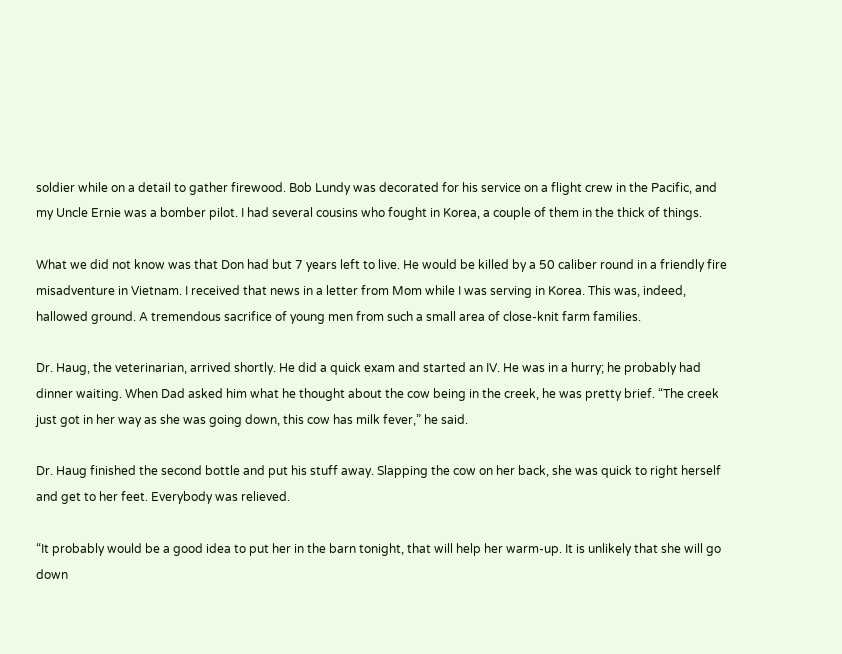soldier while on a detail to gather firewood. Bob Lundy was decorated for his service on a flight crew in the Pacific, and my Uncle Ernie was a bomber pilot. I had several cousins who fought in Korea, a couple of them in the thick of things.

What we did not know was that Don had but 7 years left to live. He would be killed by a 50 caliber round in a friendly fire misadventure in Vietnam. I received that news in a letter from Mom while I was serving in Korea. This was, indeed, hallowed ground. A tremendous sacrifice of young men from such a small area of close-knit farm families.

Dr. Haug, the veterinarian, arrived shortly. He did a quick exam and started an IV. He was in a hurry; he probably had dinner waiting. When Dad asked him what he thought about the cow being in the creek, he was pretty brief. “The creek just got in her way as she was going down, this cow has milk fever,” he said.

Dr. Haug finished the second bottle and put his stuff away. Slapping the cow on her back, she was quick to right herself and get to her feet. Everybody was relieved.

“It probably would be a good idea to put her in the barn tonight, that will help her warm-up. It is unlikely that she will go down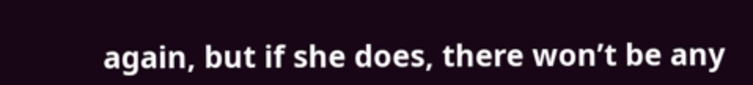again, but if she does, there won’t be any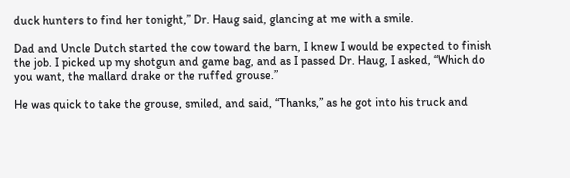duck hunters to find her tonight,” Dr. Haug said, glancing at me with a smile.

Dad and Uncle Dutch started the cow toward the barn, I knew I would be expected to finish the job. I picked up my shotgun and game bag, and as I passed Dr. Haug, I asked, “Which do you want, the mallard drake or the ruffed grouse.”

He was quick to take the grouse, smiled, and said, “Thanks,” as he got into his truck and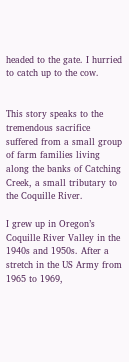headed to the gate. I hurried to catch up to the cow.


This story speaks to the tremendous sacrifice suffered from a small group of farm families living along the banks of Catching Creek, a small tributary to the Coquille River.

I grew up in Oregon’s Coquille River Valley in the 1940s and 1950s. After a stretch in the US Army from 1965 to 1969,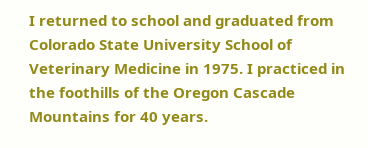I returned to school and graduated from Colorado State University School of Veterinary Medicine in 1975. I practiced in the foothills of the Oregon Cascade Mountains for 40 years.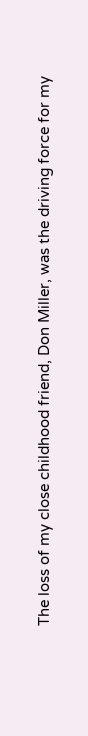The loss of my close childhood friend, Don Miller, was the driving force for my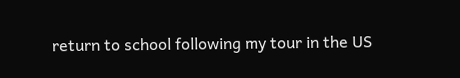return to school following my tour in the US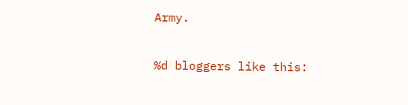Army.

%d bloggers like this: